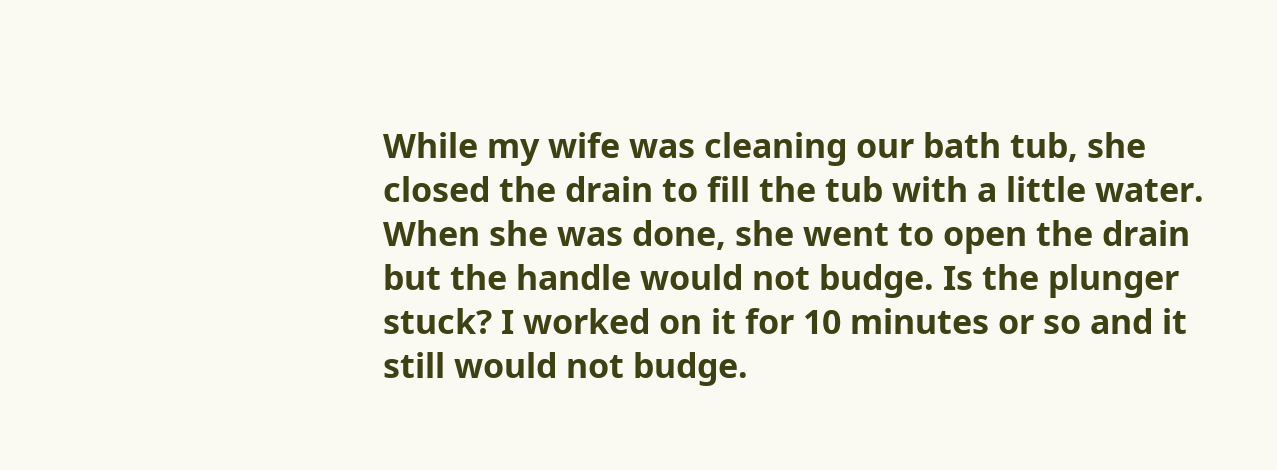While my wife was cleaning our bath tub, she closed the drain to fill the tub with a little water. When she was done, she went to open the drain but the handle would not budge. Is the plunger stuck? I worked on it for 10 minutes or so and it still would not budge.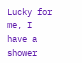Lucky for me, I have a shower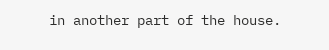in another part of the house.